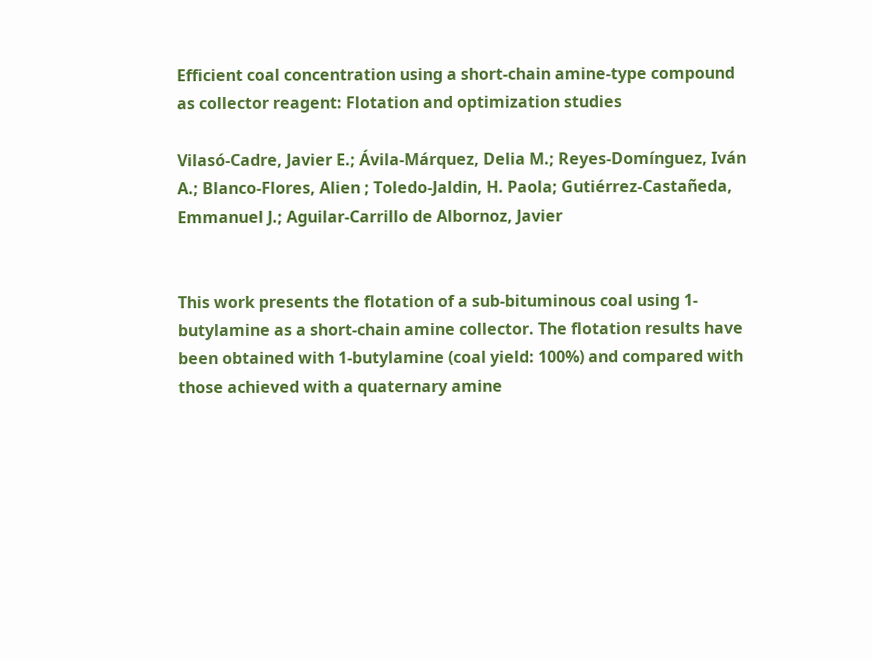Efficient coal concentration using a short-chain amine-type compound as collector reagent: Flotation and optimization studies

Vilasó-Cadre, Javier E.; Ávila-Márquez, Delia M.; Reyes-Domínguez, Iván A.; Blanco-Flores, Alien ; Toledo-Jaldin, H. Paola; Gutiérrez-Castañeda, Emmanuel J.; Aguilar-Carrillo de Albornoz, Javier


This work presents the flotation of a sub-bituminous coal using 1-butylamine as a short-chain amine collector. The flotation results have been obtained with 1-butylamine (coal yield: 100%) and compared with those achieved with a quaternary amine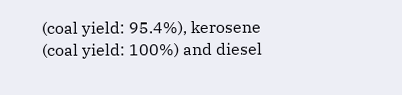(coal yield: 95.4%), kerosene (coal yield: 100%) and diesel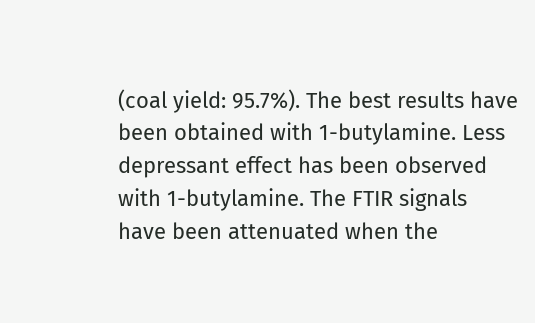(coal yield: 95.7%). The best results have been obtained with 1-butylamine. Less depressant effect has been observed with 1-butylamine. The FTIR signals have been attenuated when the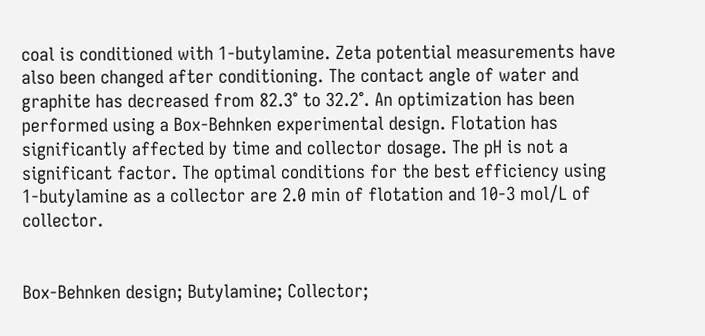coal is conditioned with 1-butylamine. Zeta potential measurements have also been changed after conditioning. The contact angle of water and graphite has decreased from 82.3° to 32.2°. An optimization has been performed using a Box-Behnken experimental design. Flotation has significantly affected by time and collector dosage. The pH is not a significant factor. The optimal conditions for the best efficiency using 1-butylamine as a collector are 2.0 min of flotation and 10-3 mol/L of collector.


Box-Behnken design; Butylamine; Collector;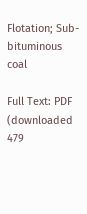Flotation; Sub-bituminous coal

Full Text: PDF (downloaded 479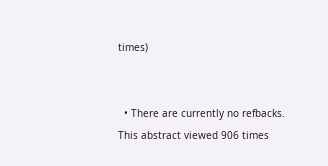times)


  • There are currently no refbacks.
This abstract viewed 906 times